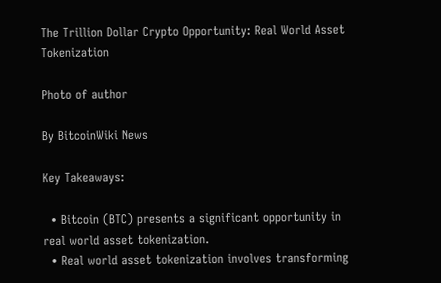The Trillion Dollar Crypto Opportunity: Real World Asset Tokenization

Photo of author

By BitcoinWiki News

Key Takeaways:

  • Bitcoin (BTC) presents a significant opportunity in real world asset tokenization.
  • Real world asset tokenization involves transforming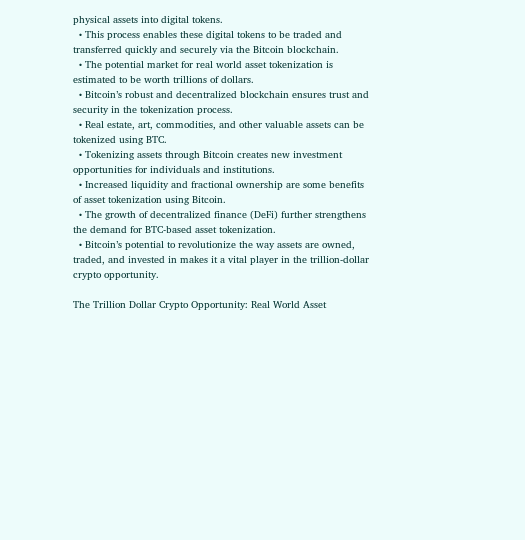physical assets into digital tokens.
  • This process enables these digital tokens to be traded and transferred quickly and securely via the Bitcoin blockchain.
  • The potential market for real world asset tokenization is estimated to be worth trillions of dollars.
  • Bitcoin’s robust and decentralized blockchain ensures trust and security in the tokenization process.
  • Real estate, art, commodities, and other valuable assets can be tokenized using BTC.
  • Tokenizing assets through Bitcoin creates new investment opportunities for individuals and institutions.
  • Increased liquidity and fractional ownership are some benefits of asset tokenization using Bitcoin.
  • The growth of decentralized finance (DeFi) further strengthens the demand for BTC-based asset tokenization.
  • Bitcoin’s potential to revolutionize the way assets are owned, traded, and invested in makes it a vital player in the trillion-dollar crypto opportunity.

The Trillion Dollar Crypto Opportunity: Real World Asset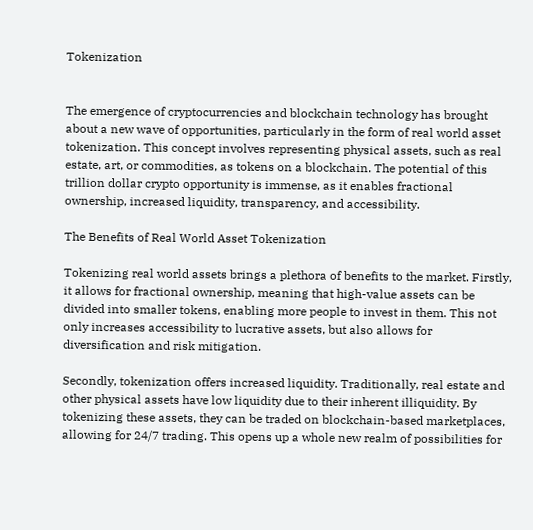Tokenization


The emergence of cryptocurrencies and blockchain technology has brought about a new wave of opportunities, particularly in the form of real world asset tokenization. This concept involves representing physical assets, such as real estate, art, or commodities, as tokens on a blockchain. The potential of this trillion dollar crypto opportunity is immense, as it enables fractional ownership, increased liquidity, transparency, and accessibility.

The Benefits of Real World Asset Tokenization

Tokenizing real world assets brings a plethora of benefits to the market. Firstly, it allows for fractional ownership, meaning that high-value assets can be divided into smaller tokens, enabling more people to invest in them. This not only increases accessibility to lucrative assets, but also allows for diversification and risk mitigation.

Secondly, tokenization offers increased liquidity. Traditionally, real estate and other physical assets have low liquidity due to their inherent illiquidity. By tokenizing these assets, they can be traded on blockchain-based marketplaces, allowing for 24/7 trading. This opens up a whole new realm of possibilities for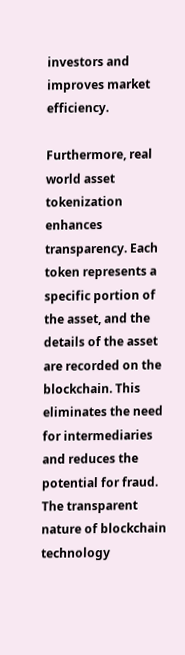investors and improves market efficiency.

Furthermore, real world asset tokenization enhances transparency. Each token represents a specific portion of the asset, and the details of the asset are recorded on the blockchain. This eliminates the need for intermediaries and reduces the potential for fraud. The transparent nature of blockchain technology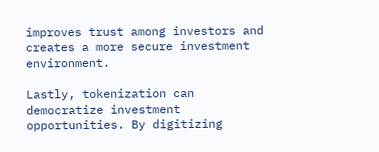improves trust among investors and creates a more secure investment environment.

Lastly, tokenization can democratize investment opportunities. By digitizing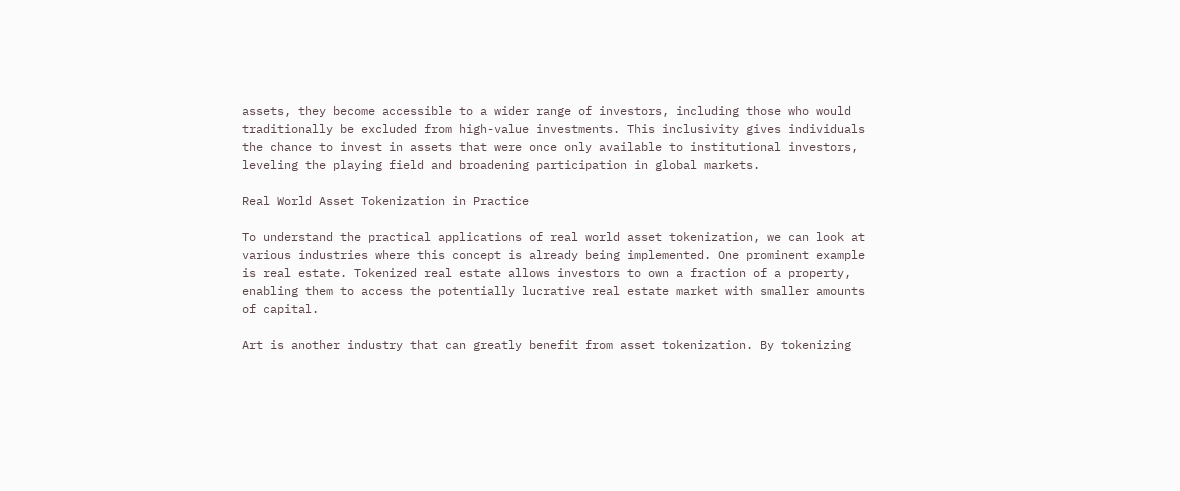assets, they become accessible to a wider range of investors, including those who would traditionally be excluded from high-value investments. This inclusivity gives individuals the chance to invest in assets that were once only available to institutional investors, leveling the playing field and broadening participation in global markets.

Real World Asset Tokenization in Practice

To understand the practical applications of real world asset tokenization, we can look at various industries where this concept is already being implemented. One prominent example is real estate. Tokenized real estate allows investors to own a fraction of a property, enabling them to access the potentially lucrative real estate market with smaller amounts of capital.

Art is another industry that can greatly benefit from asset tokenization. By tokenizing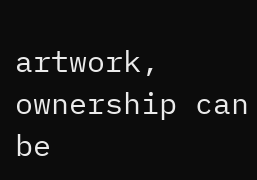artwork, ownership can be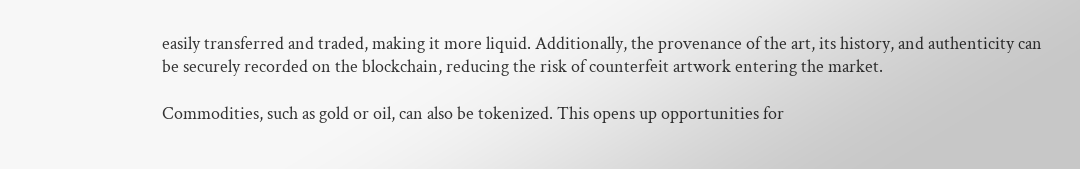easily transferred and traded, making it more liquid. Additionally, the provenance of the art, its history, and authenticity can be securely recorded on the blockchain, reducing the risk of counterfeit artwork entering the market.

Commodities, such as gold or oil, can also be tokenized. This opens up opportunities for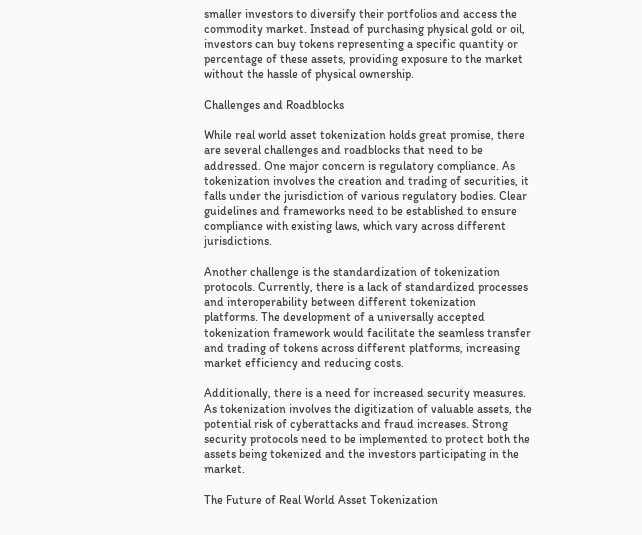smaller investors to diversify their portfolios and access the commodity market. Instead of purchasing physical gold or oil, investors can buy tokens representing a specific quantity or percentage of these assets, providing exposure to the market without the hassle of physical ownership.

Challenges and Roadblocks

While real world asset tokenization holds great promise, there are several challenges and roadblocks that need to be addressed. One major concern is regulatory compliance. As tokenization involves the creation and trading of securities, it falls under the jurisdiction of various regulatory bodies. Clear guidelines and frameworks need to be established to ensure compliance with existing laws, which vary across different jurisdictions.

Another challenge is the standardization of tokenization protocols. Currently, there is a lack of standardized processes and interoperability between different tokenization platforms. The development of a universally accepted tokenization framework would facilitate the seamless transfer and trading of tokens across different platforms, increasing market efficiency and reducing costs.

Additionally, there is a need for increased security measures. As tokenization involves the digitization of valuable assets, the potential risk of cyberattacks and fraud increases. Strong security protocols need to be implemented to protect both the assets being tokenized and the investors participating in the market.

The Future of Real World Asset Tokenization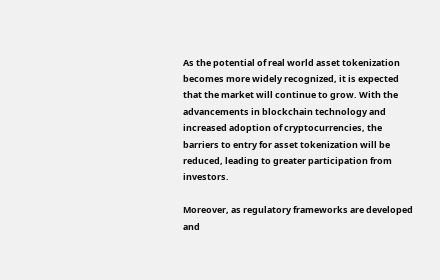As the potential of real world asset tokenization becomes more widely recognized, it is expected that the market will continue to grow. With the advancements in blockchain technology and increased adoption of cryptocurrencies, the barriers to entry for asset tokenization will be reduced, leading to greater participation from investors.

Moreover, as regulatory frameworks are developed and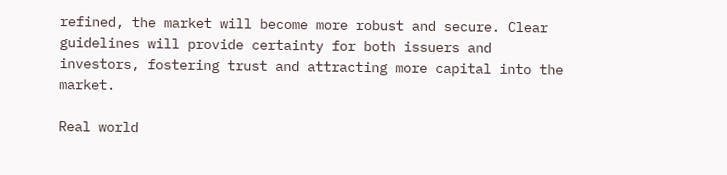refined, the market will become more robust and secure. Clear guidelines will provide certainty for both issuers and investors, fostering trust and attracting more capital into the market.

Real world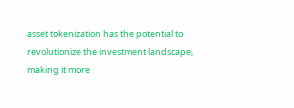asset tokenization has the potential to revolutionize the investment landscape, making it more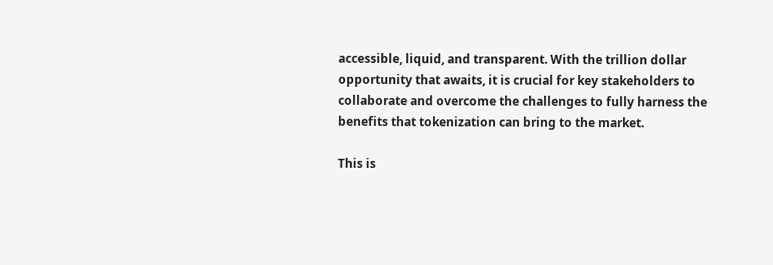accessible, liquid, and transparent. With the trillion dollar opportunity that awaits, it is crucial for key stakeholders to collaborate and overcome the challenges to fully harness the benefits that tokenization can bring to the market.

This is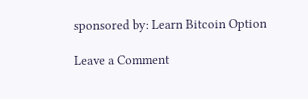sponsored by: Learn Bitcoin Option

Leave a Comment